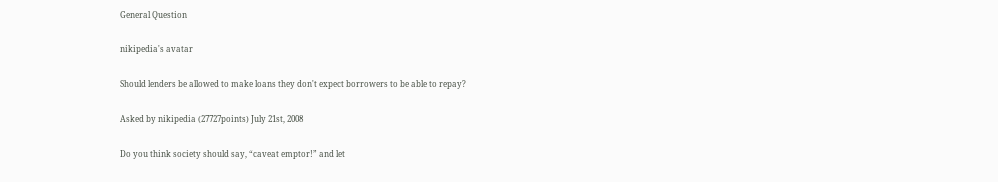General Question

nikipedia's avatar

Should lenders be allowed to make loans they don't expect borrowers to be able to repay?

Asked by nikipedia (27727points) July 21st, 2008

Do you think society should say, “caveat emptor!” and let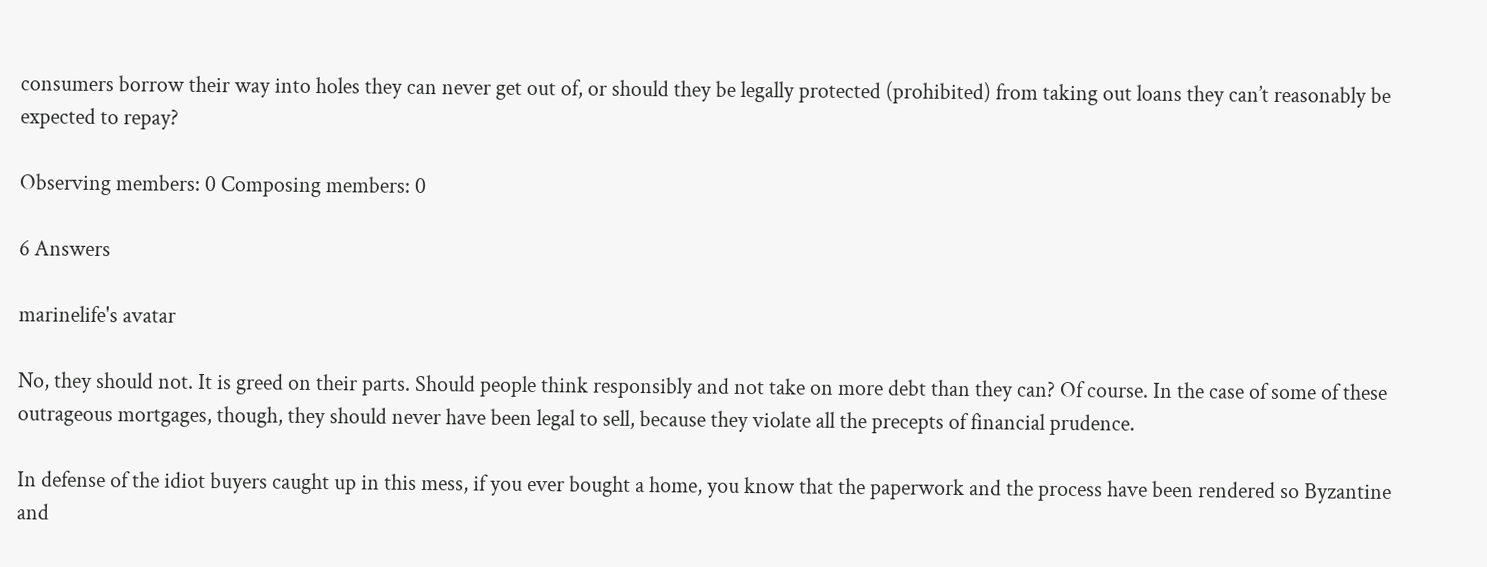consumers borrow their way into holes they can never get out of, or should they be legally protected (prohibited) from taking out loans they can’t reasonably be expected to repay?

Observing members: 0 Composing members: 0

6 Answers

marinelife's avatar

No, they should not. It is greed on their parts. Should people think responsibly and not take on more debt than they can? Of course. In the case of some of these outrageous mortgages, though, they should never have been legal to sell, because they violate all the precepts of financial prudence.

In defense of the idiot buyers caught up in this mess, if you ever bought a home, you know that the paperwork and the process have been rendered so Byzantine and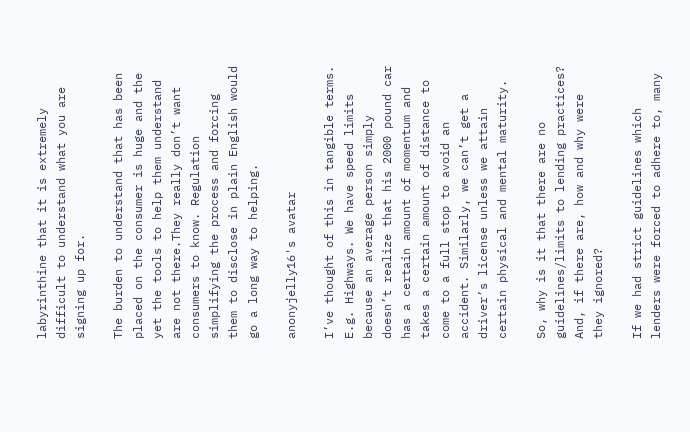labyrinthine that it is extremely difficult to understand what you are signing up for.

The burden to understand that has been placed on the consumer is huge and the yet the tools to help them understand are not there.They really don’t want consumers to know. Regulation simplifying the process and forcing them to disclose in plain English would go a long way to helping.

anonyjelly16's avatar

I’ve thought of this in tangible terms. E.g. Highways. We have speed limits because an average person simply doesn’t realize that his 2000 pound car has a certain amount of momentum and takes a certain amount of distance to come to a full stop to avoid an accident. Similarly, we can’t get a driver’s license unless we attain certain physical and mental maturity.

So, why is it that there are no guidelines/limits to lending practices? And, if there are, how and why were they ignored?

If we had strict guidelines which lenders were forced to adhere to, many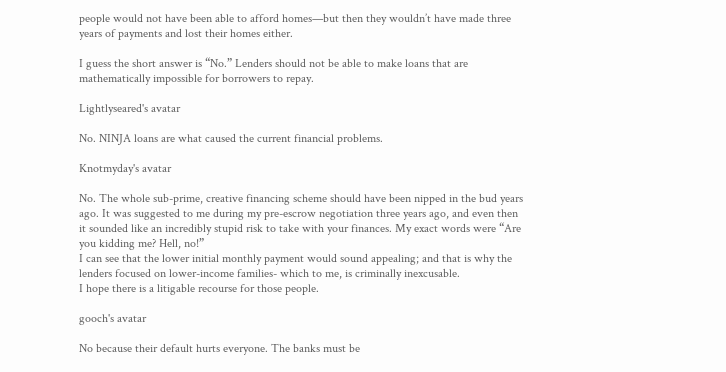people would not have been able to afford homes—but then they wouldn’t have made three years of payments and lost their homes either.

I guess the short answer is “No.” Lenders should not be able to make loans that are mathematically impossible for borrowers to repay.

Lightlyseared's avatar

No. NINJA loans are what caused the current financial problems.

Knotmyday's avatar

No. The whole sub-prime, creative financing scheme should have been nipped in the bud years ago. It was suggested to me during my pre-escrow negotiation three years ago, and even then it sounded like an incredibly stupid risk to take with your finances. My exact words were “Are you kidding me? Hell, no!”
I can see that the lower initial monthly payment would sound appealing; and that is why the lenders focused on lower-income families- which to me, is criminally inexcusable.
I hope there is a litigable recourse for those people.

gooch's avatar

No because their default hurts everyone. The banks must be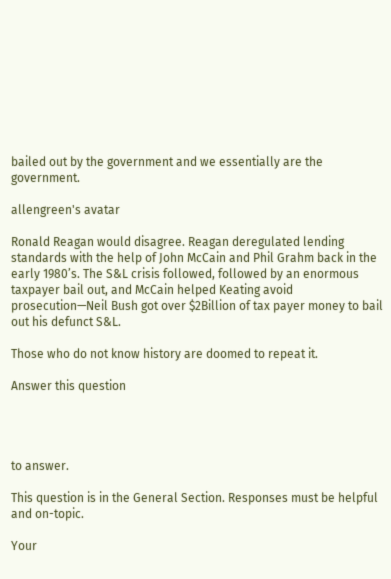bailed out by the government and we essentially are the government.

allengreen's avatar

Ronald Reagan would disagree. Reagan deregulated lending standards with the help of John McCain and Phil Grahm back in the early 1980’s. The S&L crisis followed, followed by an enormous taxpayer bail out, and McCain helped Keating avoid prosecution—Neil Bush got over $2Billion of tax payer money to bail out his defunct S&L.

Those who do not know history are doomed to repeat it.

Answer this question




to answer.

This question is in the General Section. Responses must be helpful and on-topic.

Your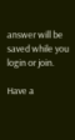answer will be saved while you login or join.

Have a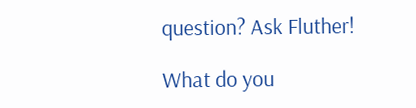question? Ask Fluther!

What do you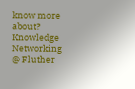know more about?
Knowledge Networking @ Fluther